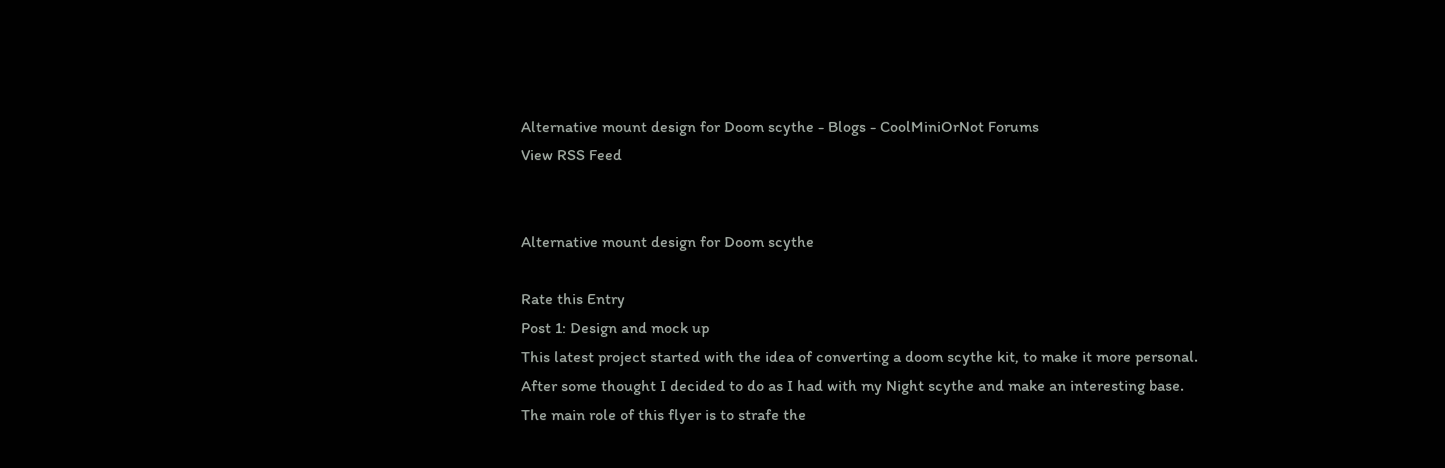Alternative mount design for Doom scythe - Blogs - CoolMiniOrNot Forums
View RSS Feed


Alternative mount design for Doom scythe

Rate this Entry
Post 1: Design and mock up
This latest project started with the idea of converting a doom scythe kit, to make it more personal.
After some thought I decided to do as I had with my Night scythe and make an interesting base.
The main role of this flyer is to strafe the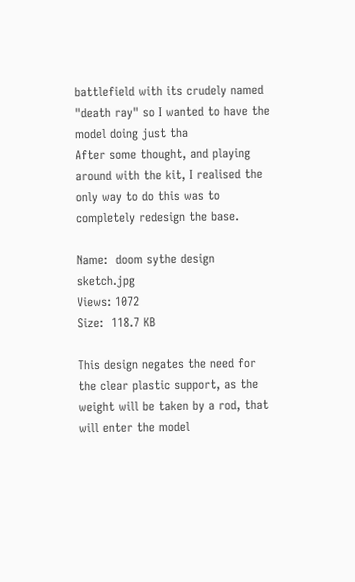battlefield with its crudely named "death ray" so I wanted to have the model doing just tha
After some thought, and playing around with the kit, I realised the only way to do this was to completely redesign the base.

Name:  doom sythe design sketch.jpg
Views: 1072
Size:  118.7 KB

This design negates the need for the clear plastic support, as the weight will be taken by a rod, that will enter the model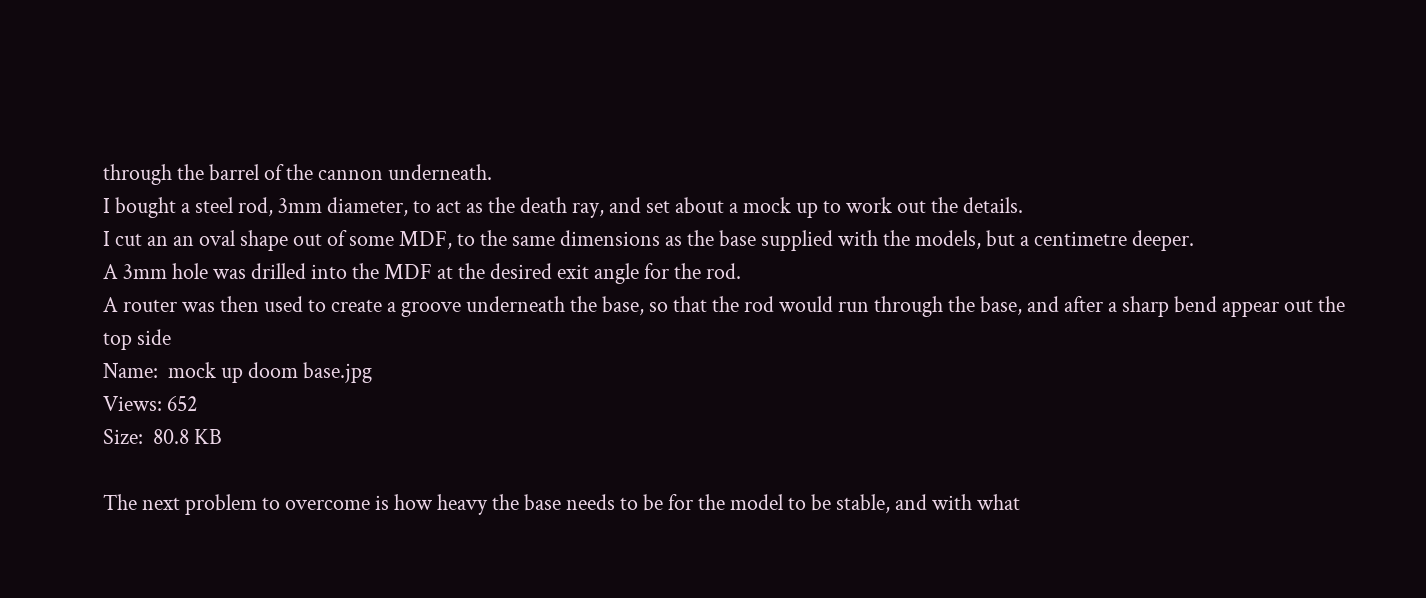through the barrel of the cannon underneath.
I bought a steel rod, 3mm diameter, to act as the death ray, and set about a mock up to work out the details.
I cut an an oval shape out of some MDF, to the same dimensions as the base supplied with the models, but a centimetre deeper.
A 3mm hole was drilled into the MDF at the desired exit angle for the rod.
A router was then used to create a groove underneath the base, so that the rod would run through the base, and after a sharp bend appear out the top side
Name:  mock up doom base.jpg
Views: 652
Size:  80.8 KB

The next problem to overcome is how heavy the base needs to be for the model to be stable, and with what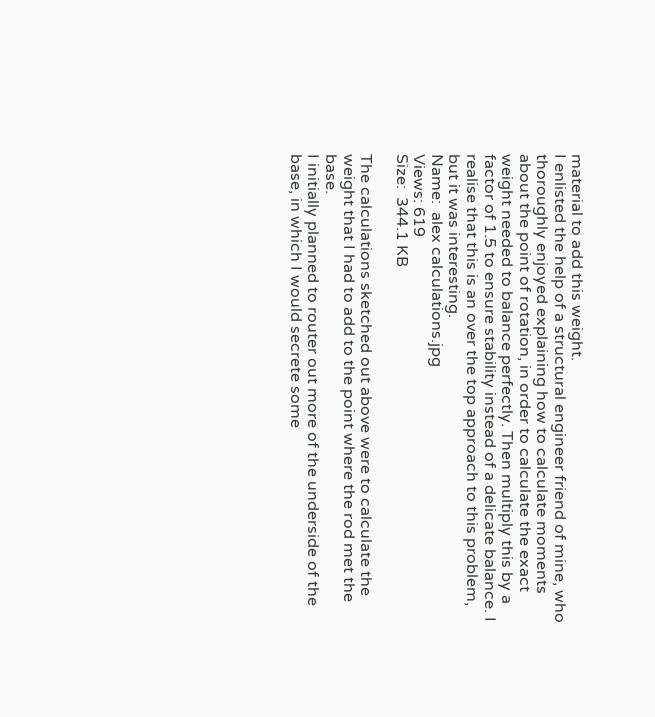material to add this weight.
I enlisted the help of a structural engineer friend of mine, who thoroughly enjoyed explaining how to calculate moments about the point of rotation, in order to calculate the exact weight needed to balance perfectly. Then multiply this by a factor of 1.5 to ensure stability instead of a delicate balance. I realise that this is an over the top approach to this problem, but it was interesting.
Name:  alex calculations.jpg
Views: 619
Size:  344.1 KB

The calculations sketched out above were to calculate the weight that I had to add to the point where the rod met the base.
I initially planned to router out more of the underside of the base, in which I would secrete some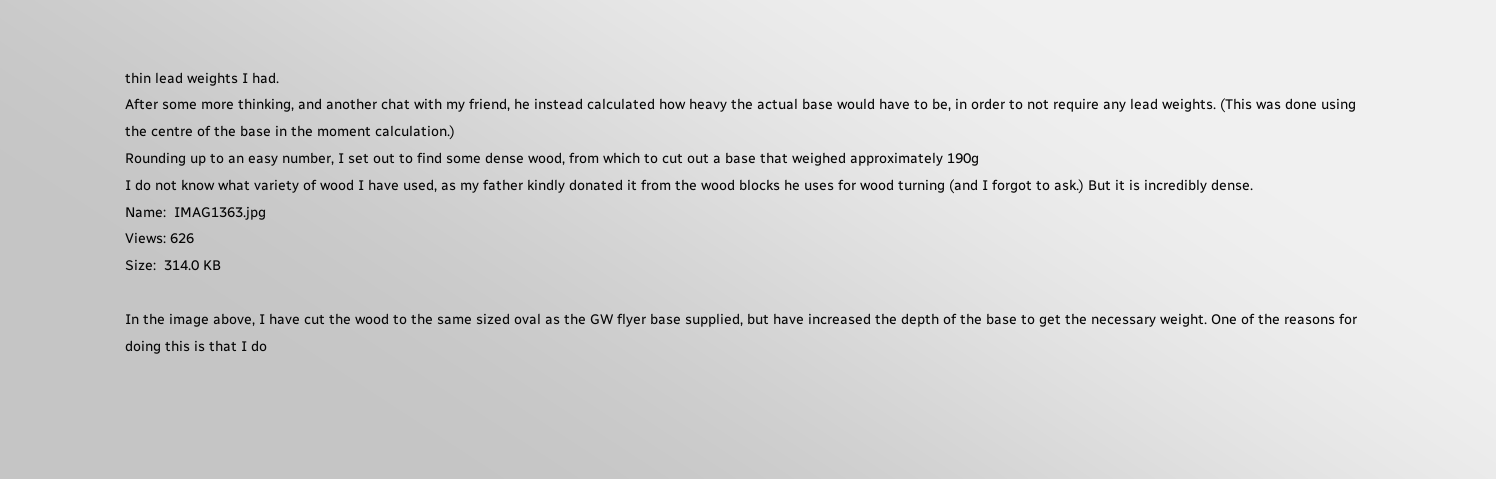thin lead weights I had.
After some more thinking, and another chat with my friend, he instead calculated how heavy the actual base would have to be, in order to not require any lead weights. (This was done using the centre of the base in the moment calculation.)
Rounding up to an easy number, I set out to find some dense wood, from which to cut out a base that weighed approximately 190g
I do not know what variety of wood I have used, as my father kindly donated it from the wood blocks he uses for wood turning (and I forgot to ask.) But it is incredibly dense.
Name:  IMAG1363.jpg
Views: 626
Size:  314.0 KB

In the image above, I have cut the wood to the same sized oval as the GW flyer base supplied, but have increased the depth of the base to get the necessary weight. One of the reasons for doing this is that I do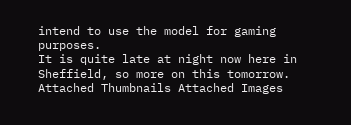intend to use the model for gaming purposes.
It is quite late at night now here in Sheffield, so more on this tomorrow.
Attached Thumbnails Attached Images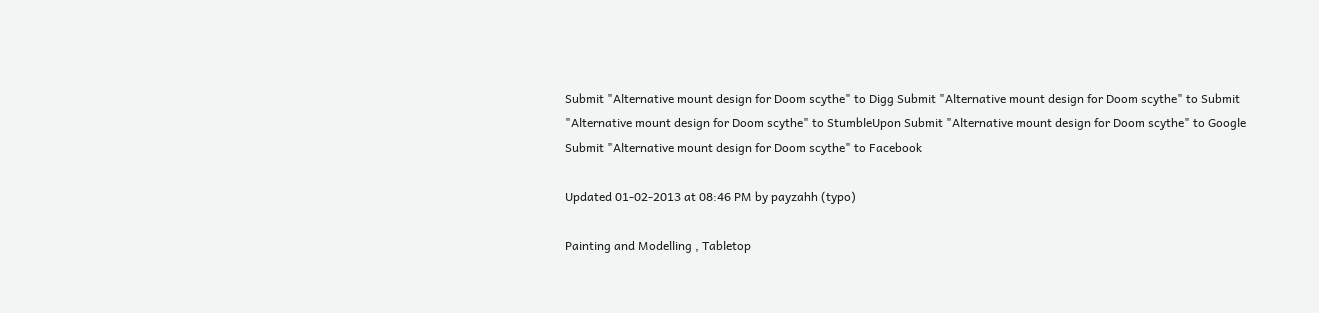Submit "Alternative mount design for Doom scythe" to Digg Submit "Alternative mount design for Doom scythe" to Submit "Alternative mount design for Doom scythe" to StumbleUpon Submit "Alternative mount design for Doom scythe" to Google Submit "Alternative mount design for Doom scythe" to Facebook

Updated 01-02-2013 at 08:46 PM by payzahh (typo)

Painting and Modelling , Tabletop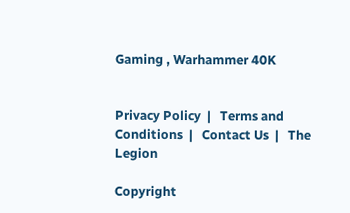Gaming , Warhammer 40K


Privacy Policy  |   Terms and Conditions  |   Contact Us  |   The Legion

Copyright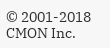© 2001-2018 CMON Inc.